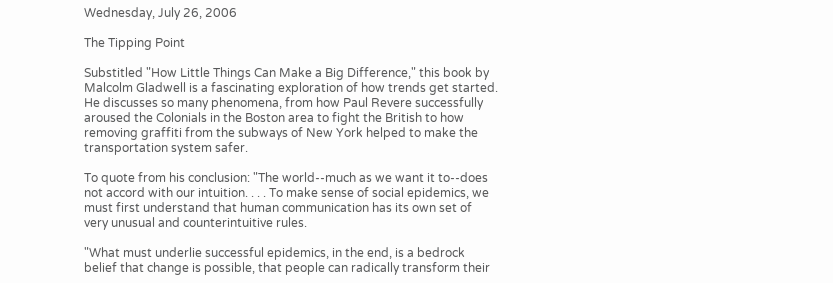Wednesday, July 26, 2006

The Tipping Point

Substitled "How Little Things Can Make a Big Difference," this book by Malcolm Gladwell is a fascinating exploration of how trends get started. He discusses so many phenomena, from how Paul Revere successfully aroused the Colonials in the Boston area to fight the British to how removing graffiti from the subways of New York helped to make the transportation system safer.

To quote from his conclusion: "The world--much as we want it to--does not accord with our intuition. . . . To make sense of social epidemics, we must first understand that human communication has its own set of very unusual and counterintuitive rules.

"What must underlie successful epidemics, in the end, is a bedrock belief that change is possible, that people can radically transform their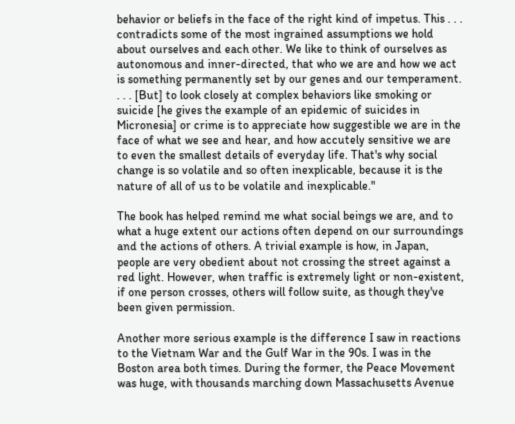behavior or beliefs in the face of the right kind of impetus. This . . . contradicts some of the most ingrained assumptions we hold about ourselves and each other. We like to think of ourselves as autonomous and inner-directed, that who we are and how we act is something permanently set by our genes and our temperament. . . . [But] to look closely at complex behaviors like smoking or suicide [he gives the example of an epidemic of suicides in Micronesia] or crime is to appreciate how suggestible we are in the face of what we see and hear, and how accutely sensitive we are to even the smallest details of everyday life. That's why social change is so volatile and so often inexplicable, because it is the nature of all of us to be volatile and inexplicable."

The book has helped remind me what social beings we are, and to what a huge extent our actions often depend on our surroundings and the actions of others. A trivial example is how, in Japan, people are very obedient about not crossing the street against a red light. However, when traffic is extremely light or non-existent, if one person crosses, others will follow suite, as though they've been given permission.

Another more serious example is the difference I saw in reactions to the Vietnam War and the Gulf War in the 90s. I was in the Boston area both times. During the former, the Peace Movement was huge, with thousands marching down Massachusetts Avenue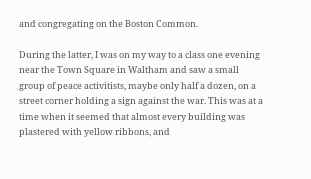and congregating on the Boston Common.

During the latter, I was on my way to a class one evening near the Town Square in Waltham and saw a small group of peace activitists, maybe only half a dozen, on a street corner holding a sign against the war. This was at a time when it seemed that almost every building was plastered with yellow ribbons, and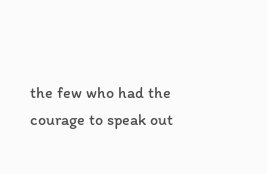the few who had the courage to speak out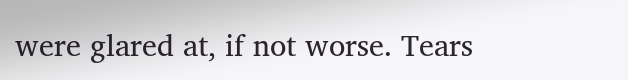were glared at, if not worse. Tears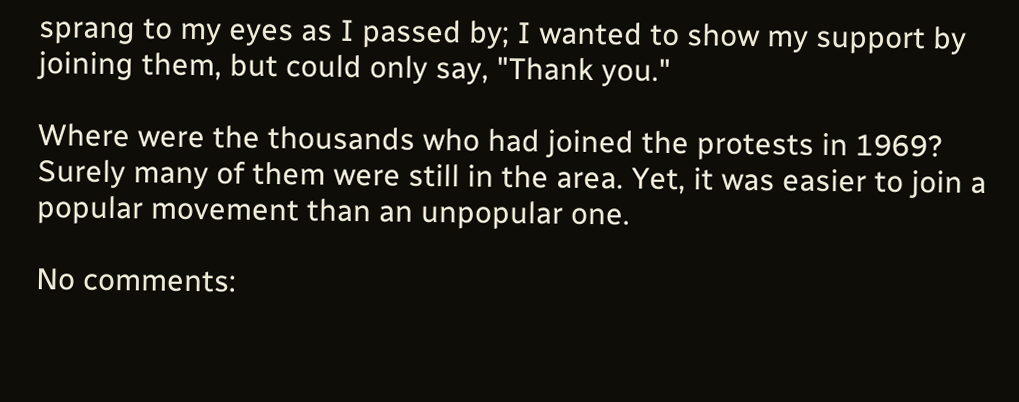sprang to my eyes as I passed by; I wanted to show my support by joining them, but could only say, "Thank you."

Where were the thousands who had joined the protests in 1969? Surely many of them were still in the area. Yet, it was easier to join a popular movement than an unpopular one.

No comments: